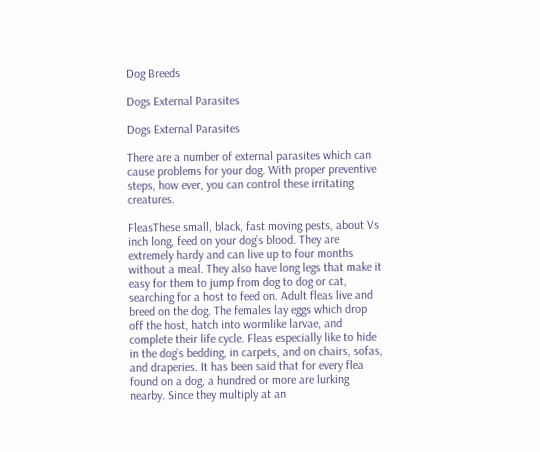Dog Breeds

Dogs External Parasites

Dogs External Parasites

There are a number of external parasites which can cause problems for your dog. With proper preventive steps, how ever, you can control these irritating creatures.

FleasThese small, black, fast moving pests, about Vs inch long, feed on your dog’s blood. They are extremely hardy and can live up to four months without a meal. They also have long legs that make it easy for them to jump from dog to dog or cat, searching for a host to feed on. Adult fleas live and breed on the dog. The females lay eggs which drop off the host, hatch into wormlike larvae, and complete their life cycle. Fleas especially like to hide in the dog’s bedding, in carpets, and on chairs, sofas, and draperies. It has been said that for every flea found on a dog, a hundred or more are lurking nearby. Since they multiply at an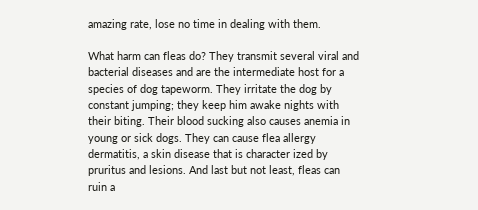amazing rate, lose no time in dealing with them.

What harm can fleas do? They transmit several viral and bacterial diseases and are the intermediate host for a species of dog tapeworm. They irritate the dog by constant jumping; they keep him awake nights with their biting. Their blood sucking also causes anemia in young or sick dogs. They can cause flea allergy dermatitis, a skin disease that is character ized by pruritus and lesions. And last but not least, fleas can ruin a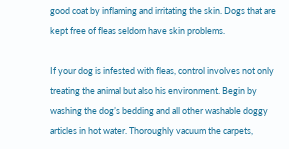good coat by inflaming and irritating the skin. Dogs that are kept free of fleas seldom have skin problems.

If your dog is infested with fleas, control involves not only treating the animal but also his environment. Begin by washing the dog’s bedding and all other washable doggy articles in hot water. Thoroughly vacuum the carpets,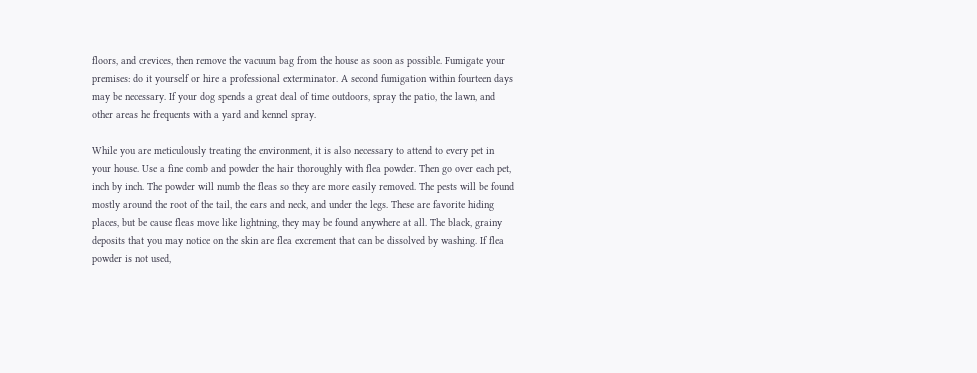floors, and crevices, then remove the vacuum bag from the house as soon as possible. Fumigate your premises: do it yourself or hire a professional exterminator. A second fumigation within fourteen days may be necessary. If your dog spends a great deal of time outdoors, spray the patio, the lawn, and other areas he frequents with a yard and kennel spray.

While you are meticulously treating the environment, it is also necessary to attend to every pet in your house. Use a fine comb and powder the hair thoroughly with flea powder. Then go over each pet, inch by inch. The powder will numb the fleas so they are more easily removed. The pests will be found mostly around the root of the tail, the ears and neck, and under the legs. These are favorite hiding places, but be cause fleas move like lightning, they may be found anywhere at all. The black, grainy deposits that you may notice on the skin are flea excrement that can be dissolved by washing. If flea powder is not used,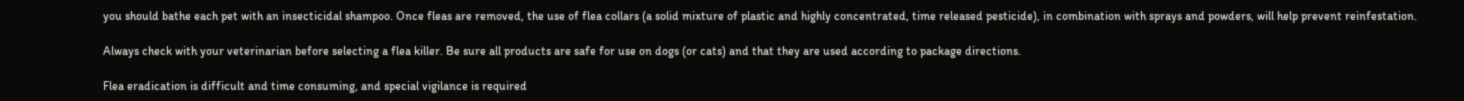you should bathe each pet with an insecticidal shampoo. Once fleas are removed, the use of flea collars (a solid mixture of plastic and highly concentrated, time released pesticide), in combination with sprays and powders, will help prevent reinfestation.

Always check with your veterinarian before selecting a flea killer. Be sure all products are safe for use on dogs (or cats) and that they are used according to package directions.

Flea eradication is difficult and time consuming, and special vigilance is required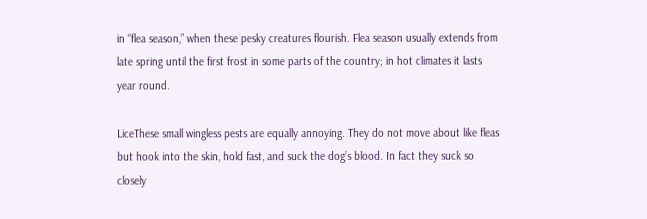in “flea season,” when these pesky creatures flourish. Flea season usually extends from late spring until the first frost in some parts of the country; in hot climates it lasts year round.

LiceThese small wingless pests are equally annoying. They do not move about like fleas but hook into the skin, hold fast, and suck the dog’s blood. In fact they suck so closely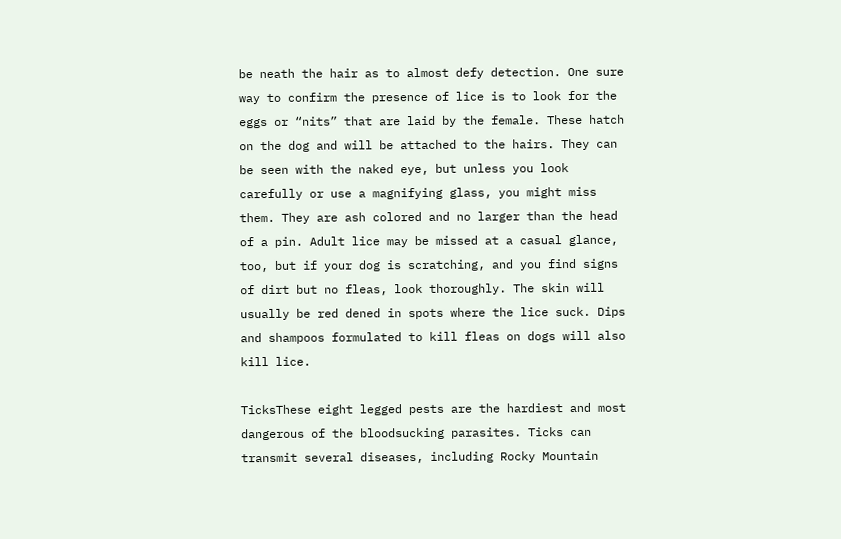be neath the hair as to almost defy detection. One sure way to confirm the presence of lice is to look for the eggs or “nits” that are laid by the female. These hatch on the dog and will be attached to the hairs. They can be seen with the naked eye, but unless you look carefully or use a magnifying glass, you might miss them. They are ash colored and no larger than the head of a pin. Adult lice may be missed at a casual glance, too, but if your dog is scratching, and you find signs of dirt but no fleas, look thoroughly. The skin will usually be red dened in spots where the lice suck. Dips and shampoos formulated to kill fleas on dogs will also kill lice.

TicksThese eight legged pests are the hardiest and most dangerous of the bloodsucking parasites. Ticks can transmit several diseases, including Rocky Mountain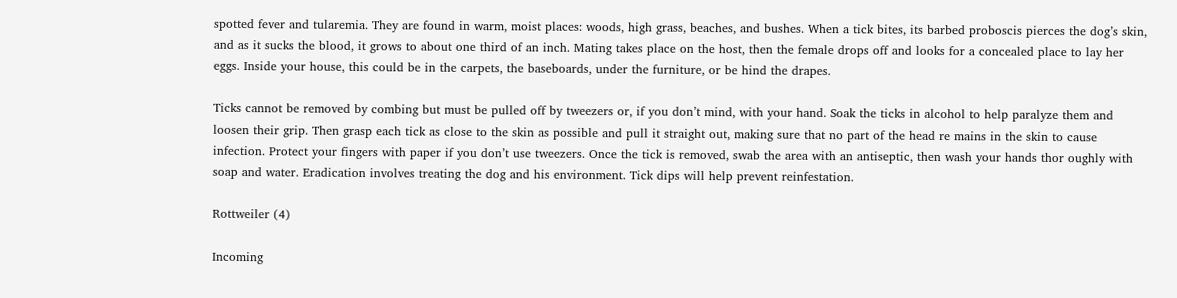spotted fever and tularemia. They are found in warm, moist places: woods, high grass, beaches, and bushes. When a tick bites, its barbed proboscis pierces the dog’s skin, and as it sucks the blood, it grows to about one third of an inch. Mating takes place on the host, then the female drops off and looks for a concealed place to lay her eggs. Inside your house, this could be in the carpets, the baseboards, under the furniture, or be hind the drapes.

Ticks cannot be removed by combing but must be pulled off by tweezers or, if you don’t mind, with your hand. Soak the ticks in alcohol to help paralyze them and loosen their grip. Then grasp each tick as close to the skin as possible and pull it straight out, making sure that no part of the head re mains in the skin to cause infection. Protect your fingers with paper if you don’t use tweezers. Once the tick is removed, swab the area with an antiseptic, then wash your hands thor oughly with soap and water. Eradication involves treating the dog and his environment. Tick dips will help prevent reinfestation.

Rottweiler (4)

Incoming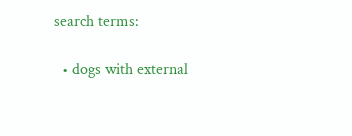search terms:

  • dogs with external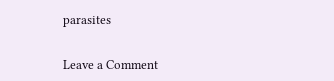parasites


Leave a Comment